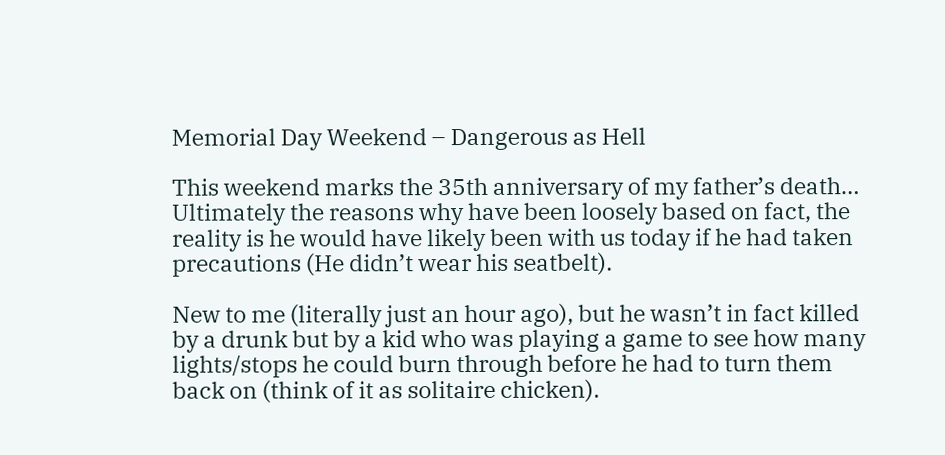Memorial Day Weekend – Dangerous as Hell

This weekend marks the 35th anniversary of my father’s death… Ultimately the reasons why have been loosely based on fact, the reality is he would have likely been with us today if he had taken precautions (He didn’t wear his seatbelt).

New to me (literally just an hour ago), but he wasn’t in fact killed by a drunk but by a kid who was playing a game to see how many lights/stops he could burn through before he had to turn them back on (think of it as solitaire chicken).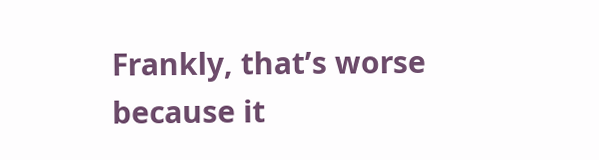Frankly, that’s worse because it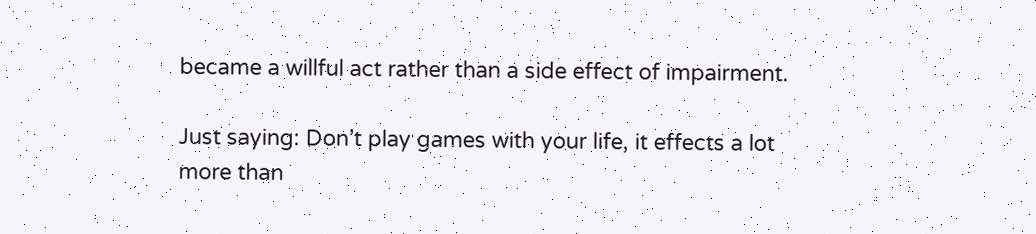became a willful act rather than a side effect of impairment.

Just saying: Don’t play games with your life, it effects a lot more than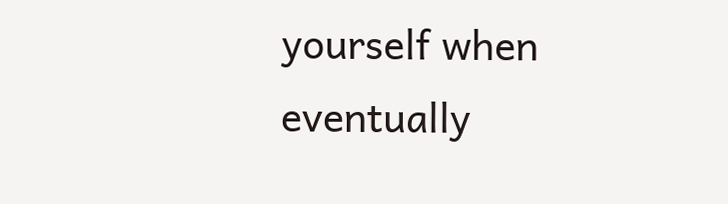yourself when eventually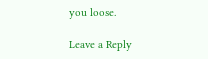you loose.

Leave a Reply